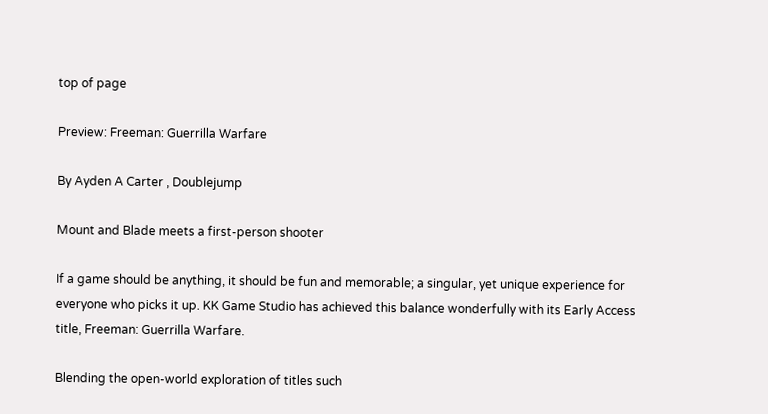top of page

Preview: Freeman: Guerrilla Warfare

By Ayden A Carter , Doublejump

Mount and Blade meets a first-person shooter

If a game should be anything, it should be fun and memorable; a singular, yet unique experience for everyone who picks it up. KK Game Studio has achieved this balance wonderfully with its Early Access title, Freeman: Guerrilla Warfare.

Blending the open-world exploration of titles such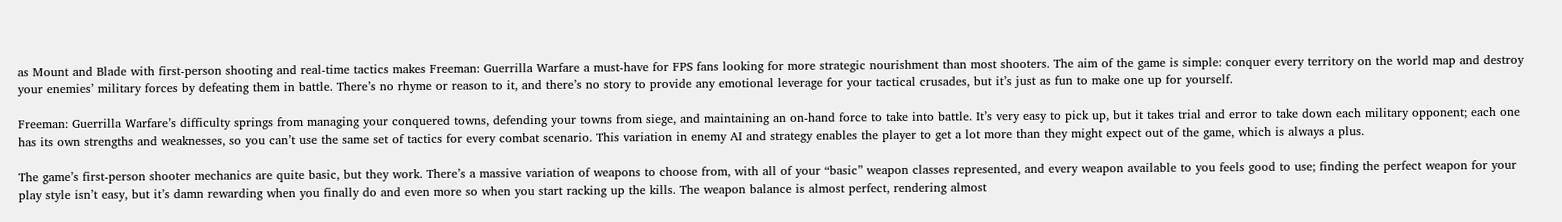as Mount and Blade with first-person shooting and real-time tactics makes Freeman: Guerrilla Warfare a must-have for FPS fans looking for more strategic nourishment than most shooters. The aim of the game is simple: conquer every territory on the world map and destroy your enemies’ military forces by defeating them in battle. There’s no rhyme or reason to it, and there’s no story to provide any emotional leverage for your tactical crusades, but it’s just as fun to make one up for yourself.

Freeman: Guerrilla Warfare’s difficulty springs from managing your conquered towns, defending your towns from siege, and maintaining an on-hand force to take into battle. It’s very easy to pick up, but it takes trial and error to take down each military opponent; each one has its own strengths and weaknesses, so you can’t use the same set of tactics for every combat scenario. This variation in enemy AI and strategy enables the player to get a lot more than they might expect out of the game, which is always a plus.

The game’s first-person shooter mechanics are quite basic, but they work. There’s a massive variation of weapons to choose from, with all of your “basic” weapon classes represented, and every weapon available to you feels good to use; finding the perfect weapon for your play style isn’t easy, but it’s damn rewarding when you finally do and even more so when you start racking up the kills. The weapon balance is almost perfect, rendering almost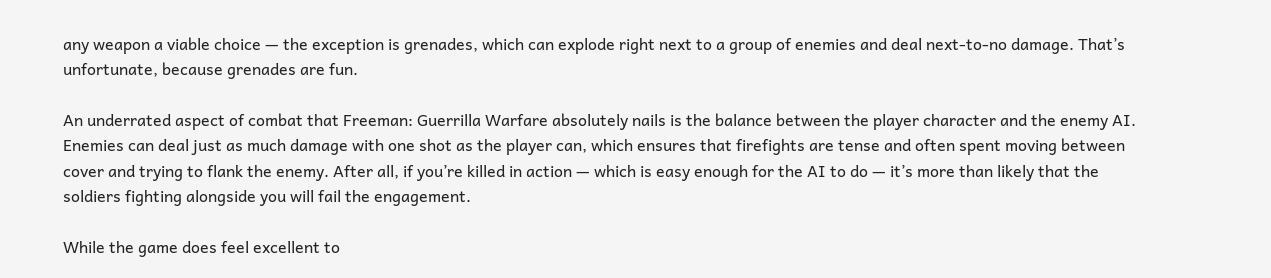any weapon a viable choice — the exception is grenades, which can explode right next to a group of enemies and deal next-to-no damage. That’s unfortunate, because grenades are fun.

An underrated aspect of combat that Freeman: Guerrilla Warfare absolutely nails is the balance between the player character and the enemy AI. Enemies can deal just as much damage with one shot as the player can, which ensures that firefights are tense and often spent moving between cover and trying to flank the enemy. After all, if you’re killed in action — which is easy enough for the AI to do — it’s more than likely that the soldiers fighting alongside you will fail the engagement.

While the game does feel excellent to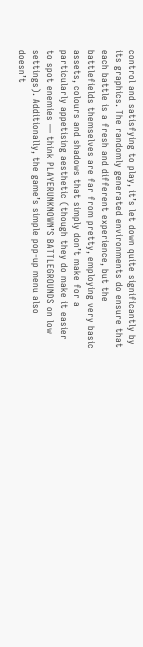control and satisfying to play, it’s let down quite significantly by its graphics. The randomly generated environments do ensure that each battle is a fresh and different experience, but the battlefields themselves are far from pretty, employing very basic assets, colours and shadows that simply don’t make for a particularly appetising aesthetic (though they do make it easier to spot enemies — think PLAYERUNKNOWN’S BATTLEGROUNDS on low settings). Additionally, the game’s simple pop-up menu also doesn’t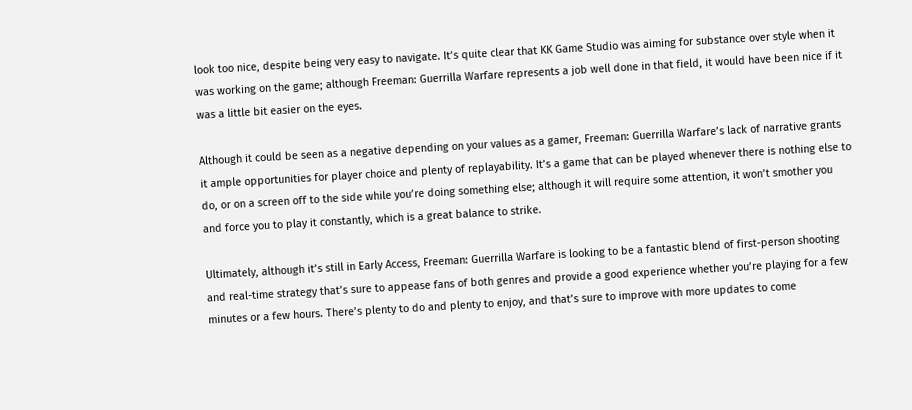look too nice, despite being very easy to navigate. It’s quite clear that KK Game Studio was aiming for substance over style when it was working on the game; although Freeman: Guerrilla Warfare represents a job well done in that field, it would have been nice if it was a little bit easier on the eyes.

Although it could be seen as a negative depending on your values as a gamer, Freeman: Guerrilla Warfare’s lack of narrative grants it ample opportunities for player choice and plenty of replayability. It’s a game that can be played whenever there is nothing else to do, or on a screen off to the side while you’re doing something else; although it will require some attention, it won’t smother you and force you to play it constantly, which is a great balance to strike.

Ultimately, although it’s still in Early Access, Freeman: Guerrilla Warfare is looking to be a fantastic blend of first-person shooting and real-time strategy that’s sure to appease fans of both genres and provide a good experience whether you’re playing for a few minutes or a few hours. There’s plenty to do and plenty to enjoy, and that’s sure to improve with more updates to come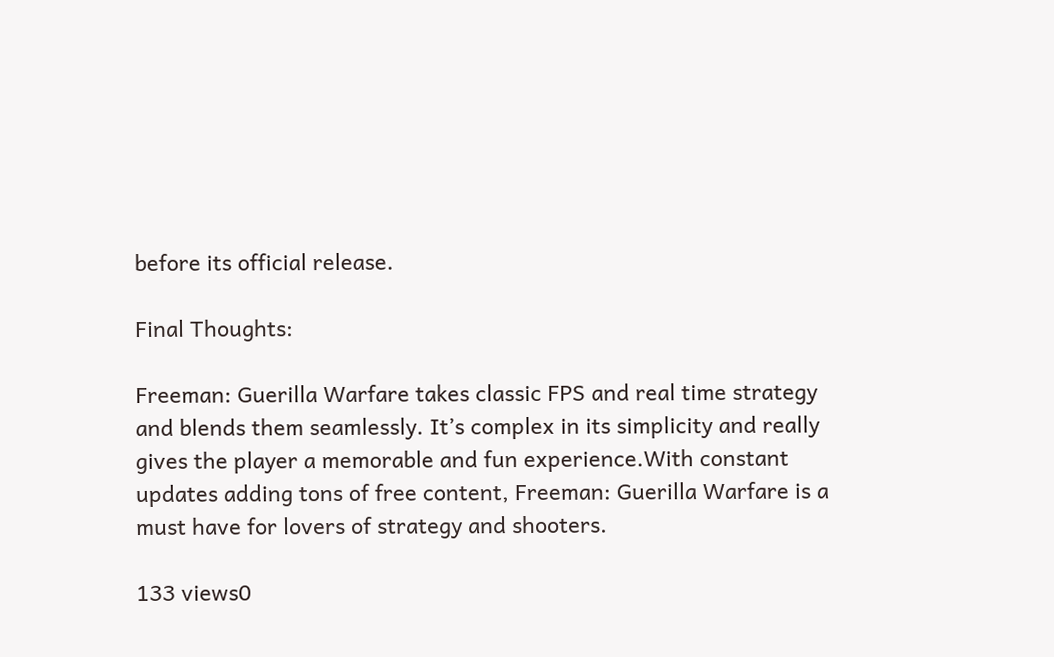before its official release.

Final Thoughts:

Freeman: Guerilla Warfare takes classic FPS and real time strategy and blends them seamlessly. It’s complex in its simplicity and really gives the player a memorable and fun experience.With constant updates adding tons of free content, Freeman: Guerilla Warfare is a must have for lovers of strategy and shooters.

133 views0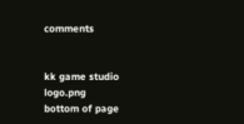comments


kk game studio logo.png
bottom of page